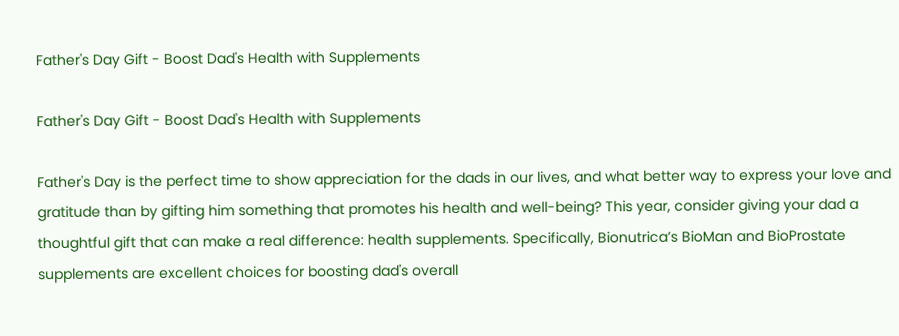Father's Day Gift - Boost Dad's Health with Supplements

Father's Day Gift - Boost Dad's Health with Supplements

Father's Day is the perfect time to show appreciation for the dads in our lives, and what better way to express your love and gratitude than by gifting him something that promotes his health and well-being? This year, consider giving your dad a thoughtful gift that can make a real difference: health supplements. Specifically, Bionutrica’s BioMan and BioProstate supplements are excellent choices for boosting dad's overall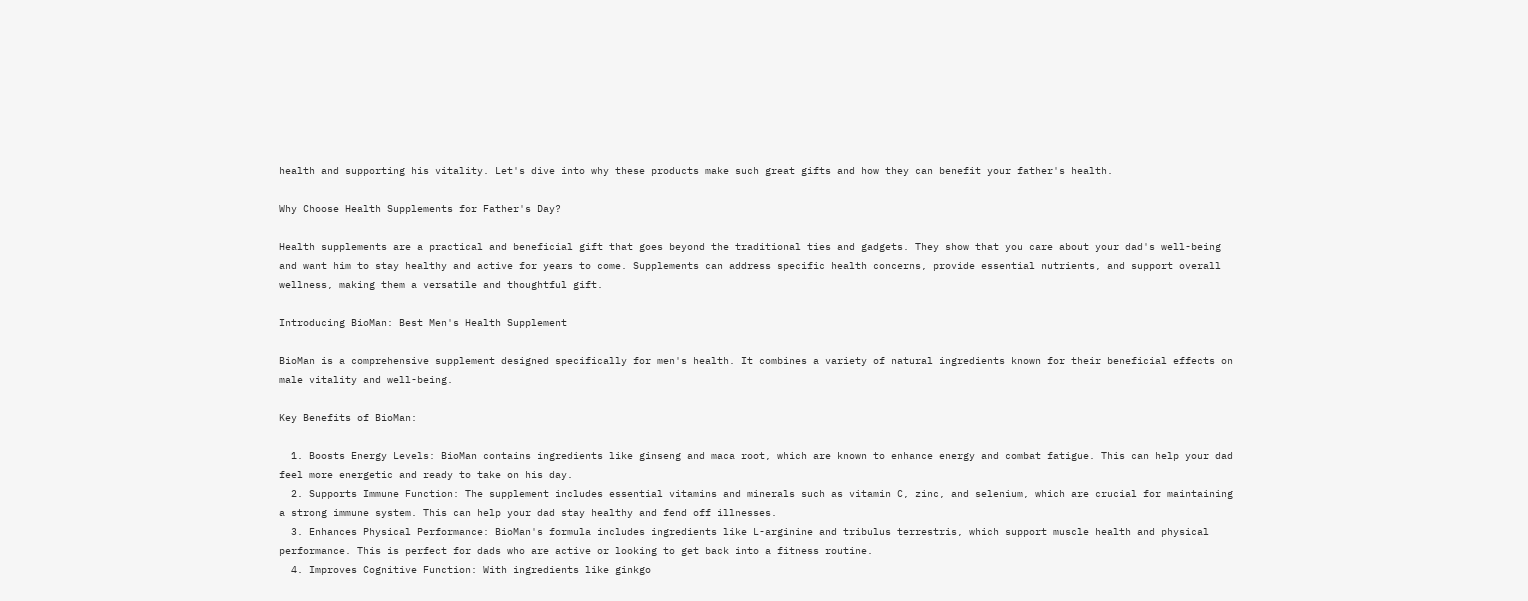health and supporting his vitality. Let's dive into why these products make such great gifts and how they can benefit your father's health.

Why Choose Health Supplements for Father's Day?

Health supplements are a practical and beneficial gift that goes beyond the traditional ties and gadgets. They show that you care about your dad's well-being and want him to stay healthy and active for years to come. Supplements can address specific health concerns, provide essential nutrients, and support overall wellness, making them a versatile and thoughtful gift.

Introducing BioMan: Best Men's Health Supplement

BioMan is a comprehensive supplement designed specifically for men's health. It combines a variety of natural ingredients known for their beneficial effects on male vitality and well-being.

Key Benefits of BioMan:

  1. Boosts Energy Levels: BioMan contains ingredients like ginseng and maca root, which are known to enhance energy and combat fatigue. This can help your dad feel more energetic and ready to take on his day.
  2. Supports Immune Function: The supplement includes essential vitamins and minerals such as vitamin C, zinc, and selenium, which are crucial for maintaining a strong immune system. This can help your dad stay healthy and fend off illnesses.
  3. Enhances Physical Performance: BioMan's formula includes ingredients like L-arginine and tribulus terrestris, which support muscle health and physical performance. This is perfect for dads who are active or looking to get back into a fitness routine.
  4. Improves Cognitive Function: With ingredients like ginkgo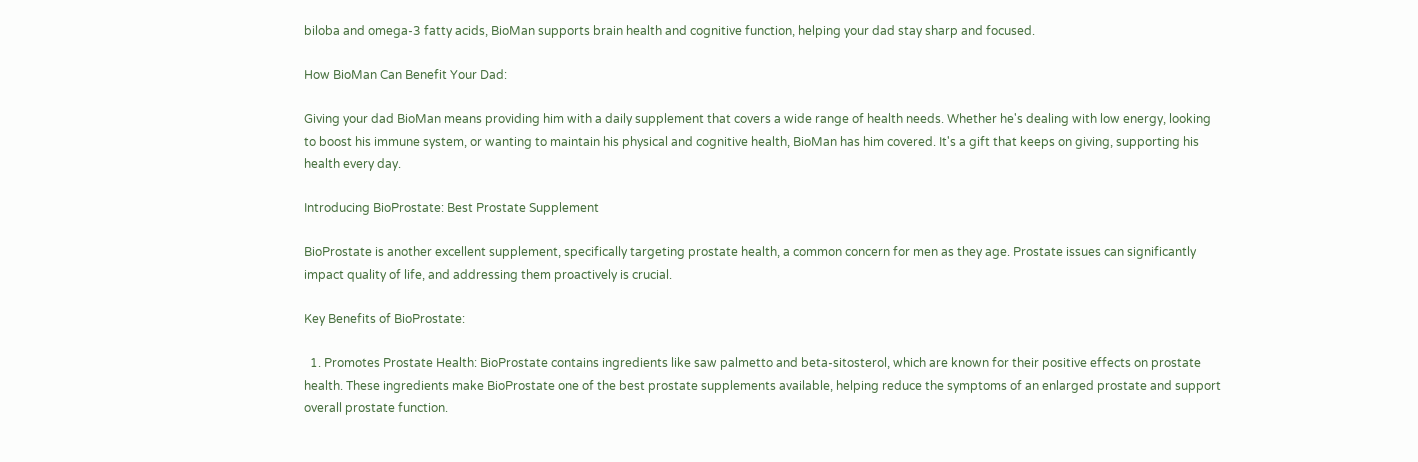biloba and omega-3 fatty acids, BioMan supports brain health and cognitive function, helping your dad stay sharp and focused.

How BioMan Can Benefit Your Dad:

Giving your dad BioMan means providing him with a daily supplement that covers a wide range of health needs. Whether he's dealing with low energy, looking to boost his immune system, or wanting to maintain his physical and cognitive health, BioMan has him covered. It's a gift that keeps on giving, supporting his health every day.

Introducing BioProstate: Best Prostate Supplement

BioProstate is another excellent supplement, specifically targeting prostate health, a common concern for men as they age. Prostate issues can significantly impact quality of life, and addressing them proactively is crucial.

Key Benefits of BioProstate:

  1. Promotes Prostate Health: BioProstate contains ingredients like saw palmetto and beta-sitosterol, which are known for their positive effects on prostate health. These ingredients make BioProstate one of the best prostate supplements available, helping reduce the symptoms of an enlarged prostate and support overall prostate function.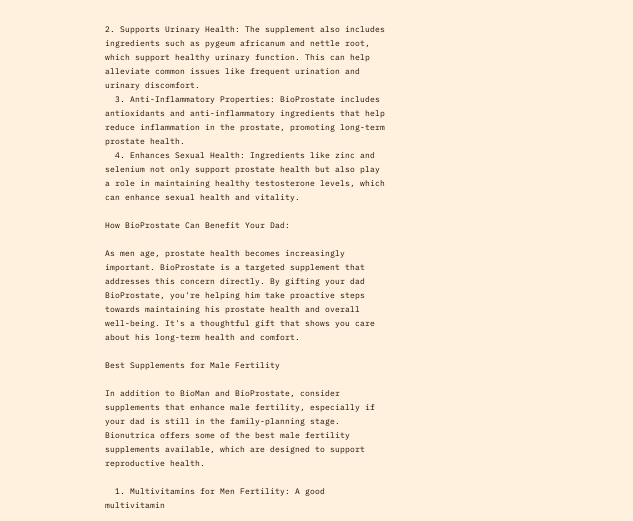2. Supports Urinary Health: The supplement also includes ingredients such as pygeum africanum and nettle root, which support healthy urinary function. This can help alleviate common issues like frequent urination and urinary discomfort.
  3. Anti-Inflammatory Properties: BioProstate includes antioxidants and anti-inflammatory ingredients that help reduce inflammation in the prostate, promoting long-term prostate health.
  4. Enhances Sexual Health: Ingredients like zinc and selenium not only support prostate health but also play a role in maintaining healthy testosterone levels, which can enhance sexual health and vitality.

How BioProstate Can Benefit Your Dad:

As men age, prostate health becomes increasingly important. BioProstate is a targeted supplement that addresses this concern directly. By gifting your dad BioProstate, you're helping him take proactive steps towards maintaining his prostate health and overall well-being. It's a thoughtful gift that shows you care about his long-term health and comfort.

Best Supplements for Male Fertility

In addition to BioMan and BioProstate, consider supplements that enhance male fertility, especially if your dad is still in the family-planning stage. Bionutrica offers some of the best male fertility supplements available, which are designed to support reproductive health.

  1. Multivitamins for Men Fertility: A good multivitamin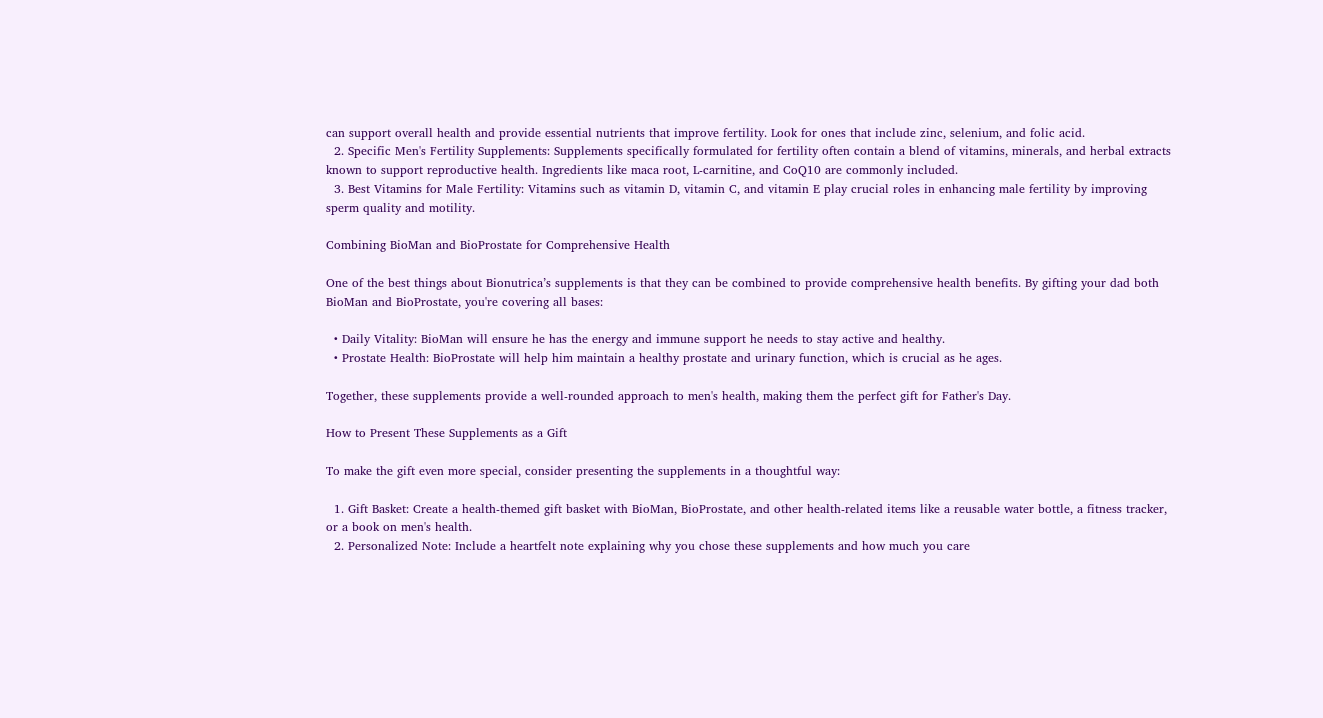can support overall health and provide essential nutrients that improve fertility. Look for ones that include zinc, selenium, and folic acid.
  2. Specific Men's Fertility Supplements: Supplements specifically formulated for fertility often contain a blend of vitamins, minerals, and herbal extracts known to support reproductive health. Ingredients like maca root, L-carnitine, and CoQ10 are commonly included.
  3. Best Vitamins for Male Fertility: Vitamins such as vitamin D, vitamin C, and vitamin E play crucial roles in enhancing male fertility by improving sperm quality and motility.

Combining BioMan and BioProstate for Comprehensive Health

One of the best things about Bionutrica’s supplements is that they can be combined to provide comprehensive health benefits. By gifting your dad both BioMan and BioProstate, you're covering all bases:

  • Daily Vitality: BioMan will ensure he has the energy and immune support he needs to stay active and healthy.
  • Prostate Health: BioProstate will help him maintain a healthy prostate and urinary function, which is crucial as he ages.

Together, these supplements provide a well-rounded approach to men's health, making them the perfect gift for Father's Day.

How to Present These Supplements as a Gift

To make the gift even more special, consider presenting the supplements in a thoughtful way:

  1. Gift Basket: Create a health-themed gift basket with BioMan, BioProstate, and other health-related items like a reusable water bottle, a fitness tracker, or a book on men's health.
  2. Personalized Note: Include a heartfelt note explaining why you chose these supplements and how much you care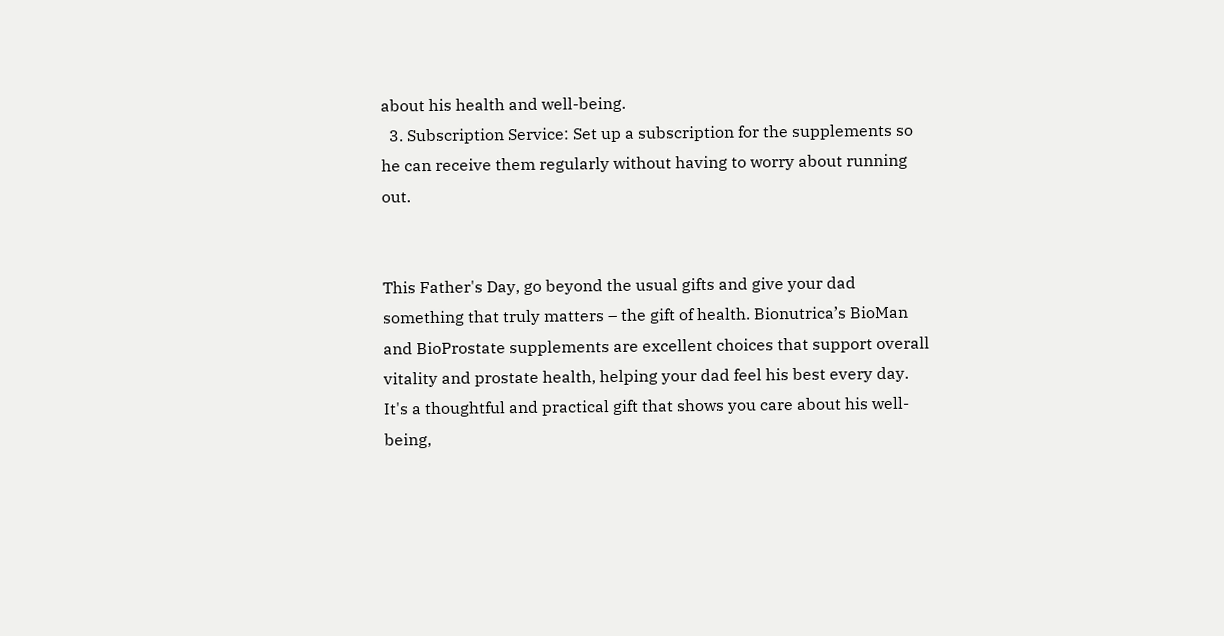about his health and well-being.
  3. Subscription Service: Set up a subscription for the supplements so he can receive them regularly without having to worry about running out.


This Father's Day, go beyond the usual gifts and give your dad something that truly matters – the gift of health. Bionutrica’s BioMan and BioProstate supplements are excellent choices that support overall vitality and prostate health, helping your dad feel his best every day. It's a thoughtful and practical gift that shows you care about his well-being,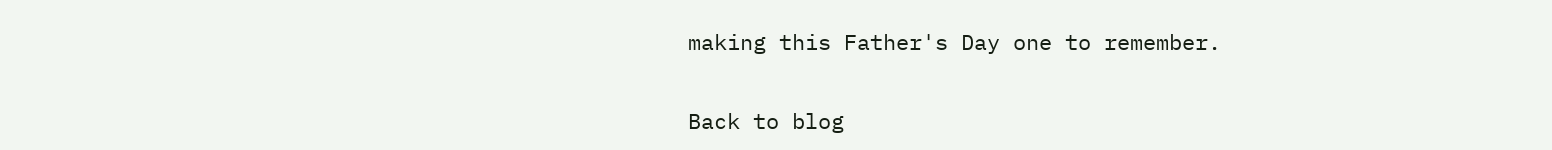making this Father's Day one to remember.

Back to blog